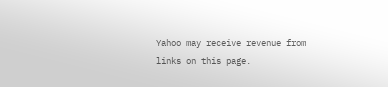Yahoo may receive revenue from links on this page.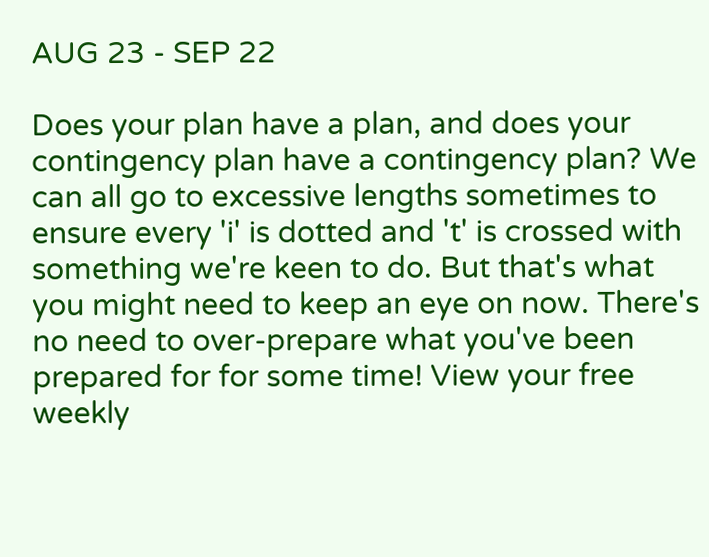AUG 23 - SEP 22

Does your plan have a plan, and does your contingency plan have a contingency plan? We can all go to excessive lengths sometimes to ensure every 'i' is dotted and 't' is crossed with something we're keen to do. But that's what you might need to keep an eye on now. There's no need to over-prepare what you've been prepared for for some time! View your free weekly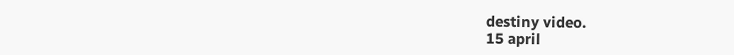destiny video.
15 april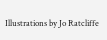Illustrations by Jo Ratcliffe